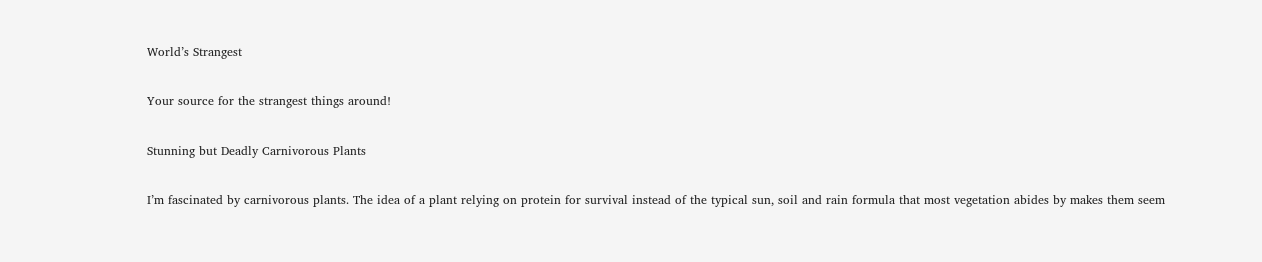World’s Strangest

Your source for the strangest things around!

Stunning but Deadly Carnivorous Plants

I’m fascinated by carnivorous plants. The idea of a plant relying on protein for survival instead of the typical sun, soil and rain formula that most vegetation abides by makes them seem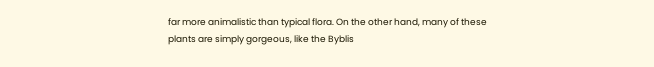far more animalistic than typical flora. On the other hand, many of these plants are simply gorgeous, like the Byblis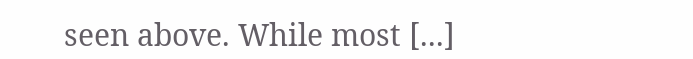seen above. While most [...]